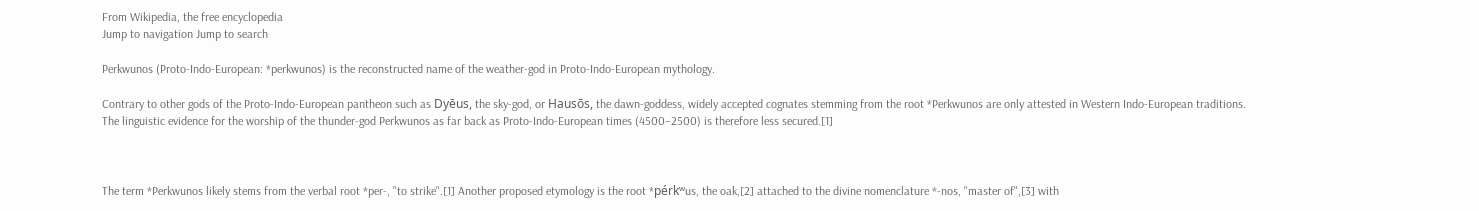From Wikipedia, the free encyclopedia
Jump to navigation Jump to search

Perkwunos (Proto-Indo-European: *perkwunos) is the reconstructed name of the weather-god in Proto-Indo-European mythology.

Contrary to other gods of the Proto-Indo-European pantheon such as Dyēus, the sky-god, or Hausōs, the dawn-goddess, widely accepted cognates stemming from the root *Perkwunos are only attested in Western Indo-European traditions. The linguistic evidence for the worship of the thunder-god Perkwunos as far back as Proto-Indo-European times (4500–2500) is therefore less secured.[1]



The term *Perkwunos likely stems from the verbal root *per-, "to strike".[1] Another proposed etymology is the root *pérkʷus, the oak,[2] attached to the divine nomenclature *-nos, "master of",[3] with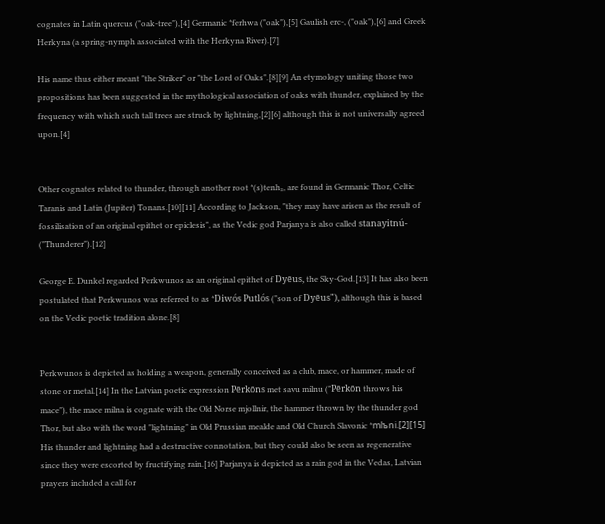cognates in Latin quercus ("oak-tree"),[4] Germanic *ferhwa ("oak"),[5] Gaulish erc-, ("oak"),[6] and Greek Herkyna (a spring-nymph associated with the Herkyna River).[7]

His name thus either meant "the Striker" or "the Lord of Oaks".[8][9] An etymology uniting those two propositions has been suggested in the mythological association of oaks with thunder, explained by the frequency with which such tall trees are struck by lightning,[2][6] although this is not universally agreed upon.[4]


Other cognates related to thunder, through another root *(s)tenh₂, are found in Germanic Thor, Celtic Taranis and Latin (Jupiter) Tonans.[10][11] According to Jackson, "they may have arisen as the result of fossilisation of an original epithet or epiclesis", as the Vedic god Parjanya is also called stanayitnú- ("Thunderer").[12]

George E. Dunkel regarded Perkwunos as an original epithet of Dyēus, the Sky-God.[13] It has also been postulated that Perkwunos was referred to as *Diwós Putlós ("son of Dyēus"), although this is based on the Vedic poetic tradition alone.[8]


Perkwunos is depicted as holding a weapon, generally conceived as a club, mace, or hammer, made of stone or metal.[14] In the Latvian poetic expression Pērkōns met savu milnu ("Pērkōn throws his mace"), the mace milna is cognate with the Old Norse mjollnir, the hammer thrown by the thunder god Thor, but also with the word "lightning" in Old Prussian mealde and Old Church Slavonic *mlъni.[2][15] His thunder and lightning had a destructive connotation, but they could also be seen as regenerative since they were escorted by fructifying rain.[16] Parjanya is depicted as a rain god in the Vedas, Latvian prayers included a call for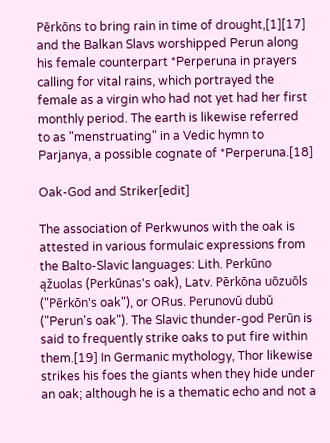Pērkōns to bring rain in time of drought,[1][17] and the Balkan Slavs worshipped Perun along his female counterpart *Perperuna in prayers calling for vital rains, which portrayed the female as a virgin who had not yet had her first monthly period. The earth is likewise referred to as "menstruating" in a Vedic hymn to Parjanya, a possible cognate of *Perperuna.[18]

Oak-God and Striker[edit]

The association of Perkwunos with the oak is attested in various formulaic expressions from the Balto-Slavic languages: Lith. Perkūno ąžuolas (Perkūnas's oak), Latv. Pērkōna uōzuōls ("Pērkōn's oak"), or ORus. Perunovŭ dubŭ ("Perun's oak"). The Slavic thunder-god Perūn is said to frequently strike oaks to put fire within them.[19] In Germanic mythology, Thor likewise strikes his foes the giants when they hide under an oak; although he is a thematic echo and not a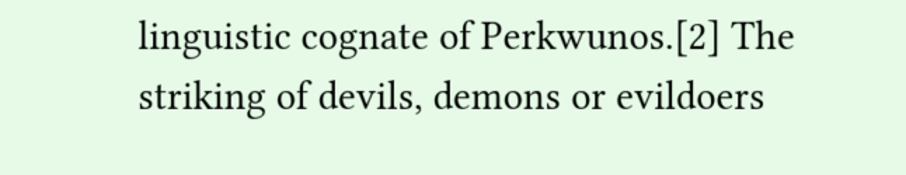linguistic cognate of Perkwunos.[2] The striking of devils, demons or evildoers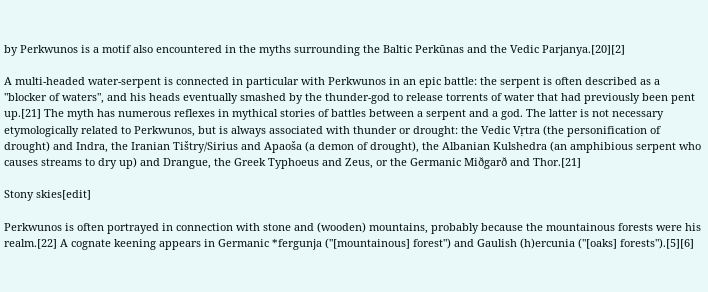by Perkwunos is a motif also encountered in the myths surrounding the Baltic Perkūnas and the Vedic Parjanya.[20][2]

A multi-headed water-serpent is connected in particular with Perkwunos in an epic battle: the serpent is often described as a "blocker of waters", and his heads eventually smashed by the thunder-god to release torrents of water that had previously been pent up.[21] The myth has numerous reflexes in mythical stories of battles between a serpent and a god. The latter is not necessary etymologically related to Perkwunos, but is always associated with thunder or drought: the Vedic Vṛtra (the personification of drought) and Indra, the Iranian Tištry/Sirius and Apaoša (a demon of drought), the Albanian Kulshedra (an amphibious serpent who causes streams to dry up) and Drangue, the Greek Typhoeus and Zeus, or the Germanic Miðgarð and Thor.[21]

Stony skies[edit]

Perkwunos is often portrayed in connection with stone and (wooden) mountains, probably because the mountainous forests were his realm.[22] A cognate keening appears in Germanic *fergunja ("[mountainous] forest") and Gaulish (h)ercunia ("[oaks] forests").[5][6]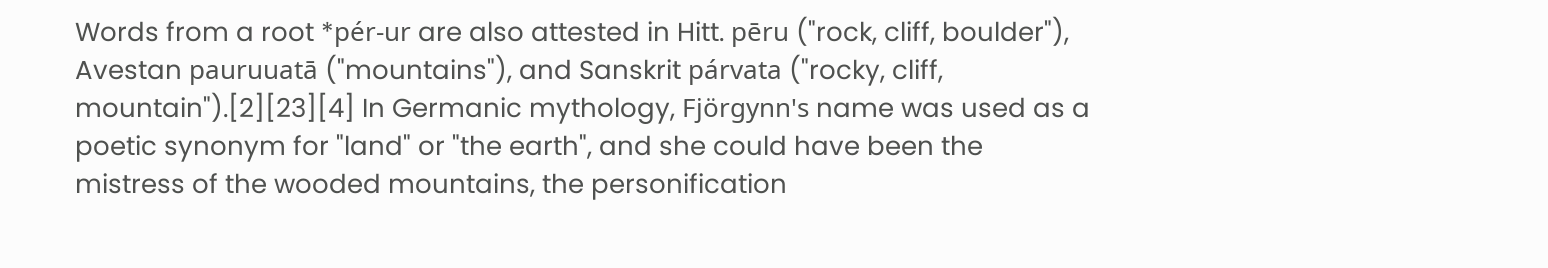Words from a root *pér-ur are also attested in Hitt. pēru ("rock, cliff, boulder"), Avestan pauruuatā ("mountains"), and Sanskrit párvata ("rocky, cliff, mountain").[2][23][4] In Germanic mythology, Fjörgynn's name was used as a poetic synonym for "land" or "the earth", and she could have been the mistress of the wooded mountains, the personification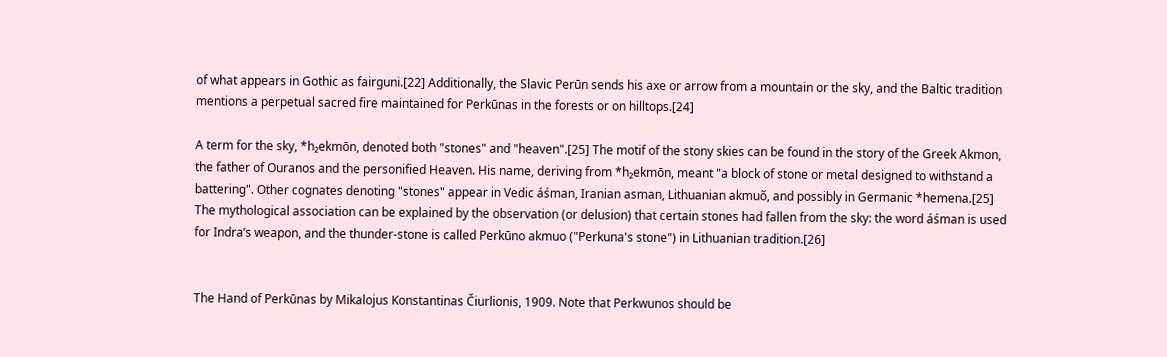of what appears in Gothic as fairguni.[22] Additionally, the Slavic Perūn sends his axe or arrow from a mountain or the sky, and the Baltic tradition mentions a perpetual sacred fire maintained for Perkūnas in the forests or on hilltops.[24]

A term for the sky, *h₂ekmōn, denoted both "stones" and "heaven".[25] The motif of the stony skies can be found in the story of the Greek Akmon, the father of Ouranos and the personified Heaven. His name, deriving from *h₂ekmōn, meant "a block of stone or metal designed to withstand a battering". Other cognates denoting "stones" appear in Vedic áśman, Iranian asman, Lithuanian akmuõ, and possibly in Germanic *hemena.[25] The mythological association can be explained by the observation (or delusion) that certain stones had fallen from the sky: the word áśman is used for Indra’s weapon, and the thunder-stone is called Perkūno akmuo ("Perkuna's stone") in Lithuanian tradition.[26]


The Hand of Perkūnas by Mikalojus Konstantinas Čiurlionis, 1909. Note that Perkwunos should be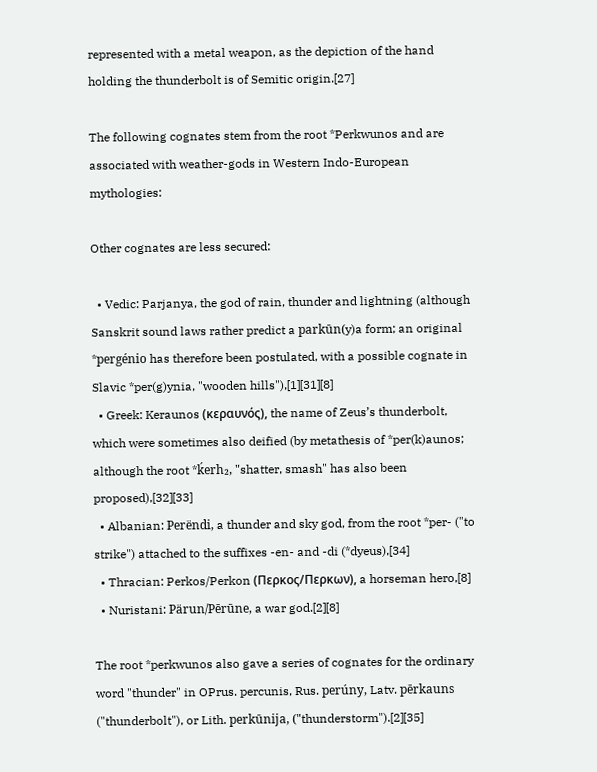represented with a metal weapon, as the depiction of the hand holding the thunderbolt is of Semitic origin.[27]

The following cognates stem from the root *Perkwunos and are associated with weather-gods in Western Indo-European mythologies:

Other cognates are less secured:

  • Vedic: Parjanya, the god of rain, thunder and lightning (although Sanskrit sound laws rather predict a parkūn(y)a form; an original *pergénio has therefore been postulated, with a possible cognate in Slavic *per(g)ynia, "wooden hills"),[1][31][8]
  • Greek: Keraunos (κεραυνός), the name of Zeus’s thunderbolt, which were sometimes also deified (by metathesis of *per(k)aunos; although the root *ḱerh₂, "shatter, smash" has also been proposed),[32][33]
  • Albanian: Perëndi, a thunder and sky god, from the root *per- ("to strike") attached to the suffixes -en- and -di (*dyeus),[34]
  • Thracian: Perkos/Perkon (Περκος/Περκων), a horseman hero,[8]
  • Nuristani: Pärun/Pērūne, a war god.[2][8]

The root *perkwunos also gave a series of cognates for the ordinary word "thunder" in OPrus. percunis, Rus. perúny, Latv. pērkauns ("thunderbolt"), or Lith. perkūnija, ("thunderstorm").[2][35]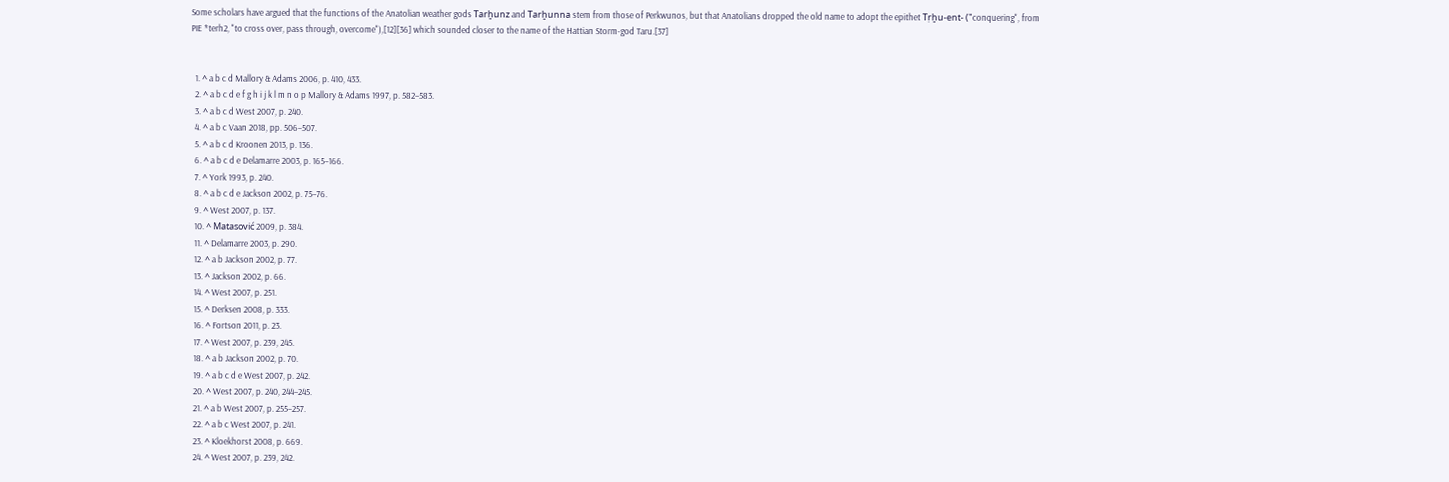Some scholars have argued that the functions of the Anatolian weather gods Tarḫunz and Tarḫunna stem from those of Perkwunos, but that Anatolians dropped the old name to adopt the epithet Tṛḫu-ent- ("conquering", from PIE *terh2, "to cross over, pass through, overcome"),[12][36] which sounded closer to the name of the Hattian Storm-god Taru.[37]


  1. ^ a b c d Mallory & Adams 2006, p. 410, 433.
  2. ^ a b c d e f g h i j k l m n o p Mallory & Adams 1997, p. 582–583.
  3. ^ a b c d West 2007, p. 240.
  4. ^ a b c Vaan 2018, pp. 506–507.
  5. ^ a b c d Kroonen 2013, p. 136.
  6. ^ a b c d e Delamarre 2003, p. 165–166.
  7. ^ York 1993, p. 240.
  8. ^ a b c d e Jackson 2002, p. 75–76.
  9. ^ West 2007, p. 137.
  10. ^ Matasović 2009, p. 384.
  11. ^ Delamarre 2003, p. 290.
  12. ^ a b Jackson 2002, p. 77.
  13. ^ Jackson 2002, p. 66.
  14. ^ West 2007, p. 251.
  15. ^ Derksen 2008, p. 333.
  16. ^ Fortson 2011, p. 23.
  17. ^ West 2007, p. 239, 245.
  18. ^ a b Jackson 2002, p. 70.
  19. ^ a b c d e West 2007, p. 242.
  20. ^ West 2007, p. 240, 244–245.
  21. ^ a b West 2007, p. 255–257.
  22. ^ a b c West 2007, p. 241.
  23. ^ Kloekhorst 2008, p. 669.
  24. ^ West 2007, p. 239, 242.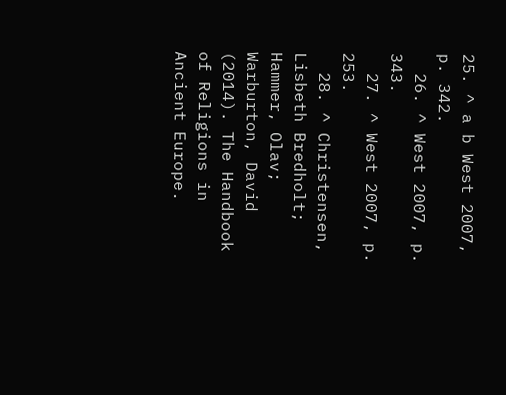25. ^ a b West 2007, p. 342.
  26. ^ West 2007, p. 343.
  27. ^ West 2007, p. 253.
  28. ^ Christensen, Lisbeth Bredholt; Hammer, Olav; Warburton, David (2014). The Handbook of Religions in Ancient Europe.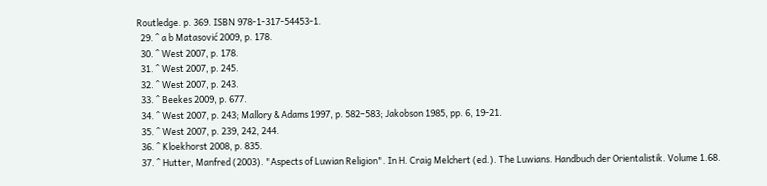Routledge. p. 369. ISBN 978-1-317-54453-1.
  29. ^ a b Matasović 2009, p. 178.
  30. ^ West 2007, p. 178.
  31. ^ West 2007, p. 245.
  32. ^ West 2007, p. 243.
  33. ^ Beekes 2009, p. 677.
  34. ^ West 2007, p. 243; Mallory & Adams 1997, p. 582–583; Jakobson 1985, pp. 6, 19-21.
  35. ^ West 2007, p. 239, 242, 244.
  36. ^ Kloekhorst 2008, p. 835.
  37. ^ Hutter, Manfred (2003). "Aspects of Luwian Religion". In H. Craig Melchert (ed.). The Luwians. Handbuch der Orientalistik. Volume 1.68.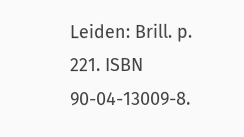Leiden: Brill. p. 221. ISBN 90-04-13009-8.